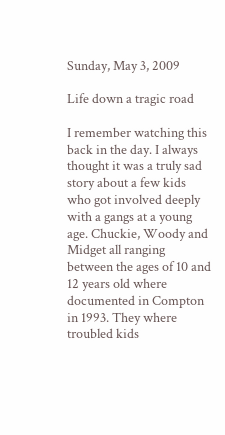Sunday, May 3, 2009

Life down a tragic road

I remember watching this back in the day. I always thought it was a truly sad story about a few kids who got involved deeply with a gangs at a young age. Chuckie, Woody and Midget all ranging between the ages of 10 and 12 years old where documented in Compton in 1993. They where troubled kids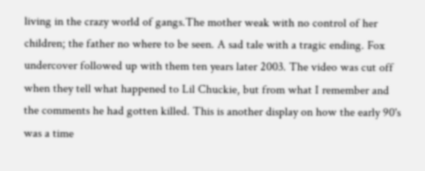living in the crazy world of gangs.The mother weak with no control of her children; the father no where to be seen. A sad tale with a tragic ending. Fox undercover followed up with them ten years later 2003. The video was cut off when they tell what happened to Lil Chuckie, but from what I remember and the comments he had gotten killed. This is another display on how the early 90's was a time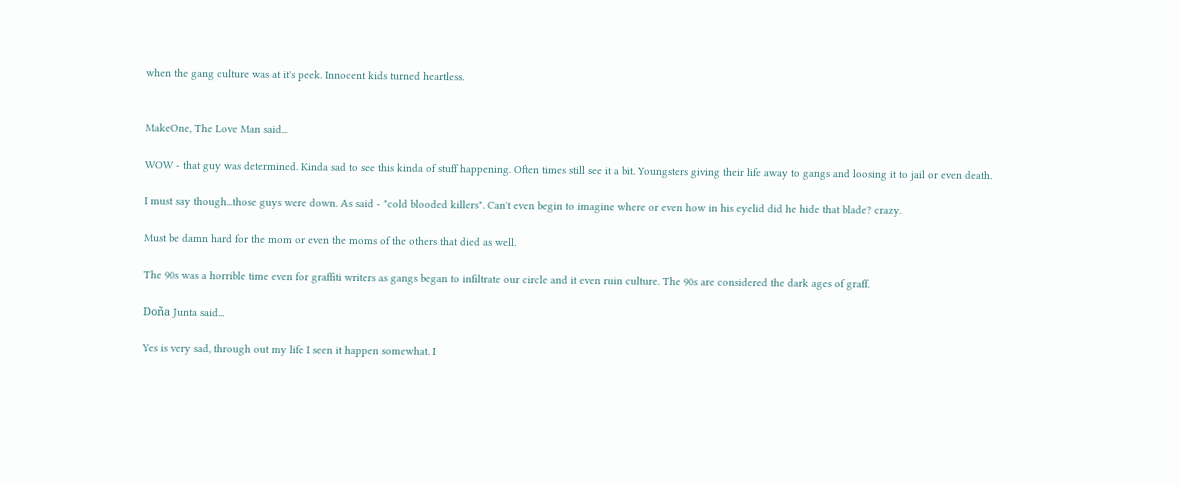when the gang culture was at it's peek. Innocent kids turned heartless.


MakeOne, The Love Man said...

WOW - that guy was determined. Kinda sad to see this kinda of stuff happening. Often times still see it a bit. Youngsters giving their life away to gangs and loosing it to jail or even death.

I must say though...those guys were down. As said - "cold blooded killers". Can't even begin to imagine where or even how in his eyelid did he hide that blade? crazy.

Must be damn hard for the mom or even the moms of the others that died as well.

The 90s was a horrible time even for graffiti writers as gangs began to infiltrate our circle and it even ruin culture. The 90s are considered the dark ages of graff.

Doña Junta said...

Yes is very sad, through out my life I seen it happen somewhat. I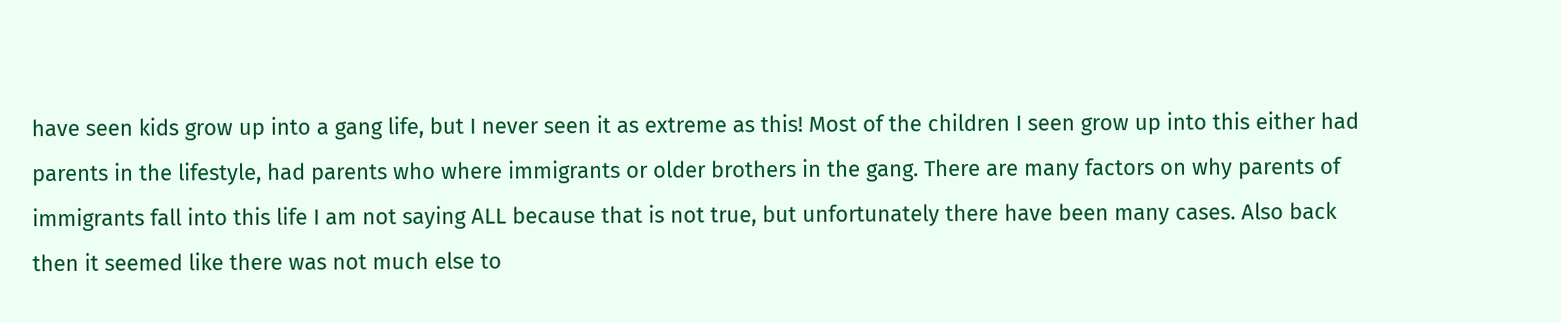have seen kids grow up into a gang life, but I never seen it as extreme as this! Most of the children I seen grow up into this either had parents in the lifestyle, had parents who where immigrants or older brothers in the gang. There are many factors on why parents of immigrants fall into this life I am not saying ALL because that is not true, but unfortunately there have been many cases. Also back then it seemed like there was not much else to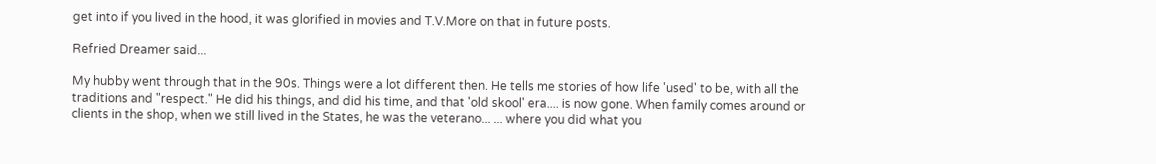get into if you lived in the hood, it was glorified in movies and T.V.More on that in future posts.

Refried Dreamer said...

My hubby went through that in the 90s. Things were a lot different then. He tells me stories of how life 'used' to be, with all the traditions and "respect." He did his things, and did his time, and that 'old skool' era.... is now gone. When family comes around or clients in the shop, when we still lived in the States, he was the veterano... ... where you did what you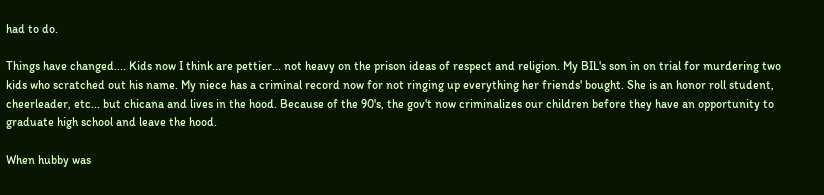had to do.

Things have changed.... Kids now I think are pettier... not heavy on the prison ideas of respect and religion. My BIL's son in on trial for murdering two kids who scratched out his name. My niece has a criminal record now for not ringing up everything her friends' bought. She is an honor roll student, cheerleader, etc... but chicana and lives in the hood. Because of the 90's, the gov't now criminalizes our children before they have an opportunity to graduate high school and leave the hood.

When hubby was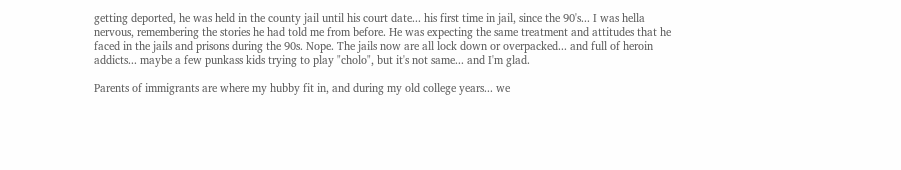getting deported, he was held in the county jail until his court date... his first time in jail, since the 90's... I was hella nervous, remembering the stories he had told me from before. He was expecting the same treatment and attitudes that he faced in the jails and prisons during the 90s. Nope. The jails now are all lock down or overpacked... and full of heroin addicts... maybe a few punkass kids trying to play "cholo", but it's not same... and I'm glad.

Parents of immigrants are where my hubby fit in, and during my old college years... we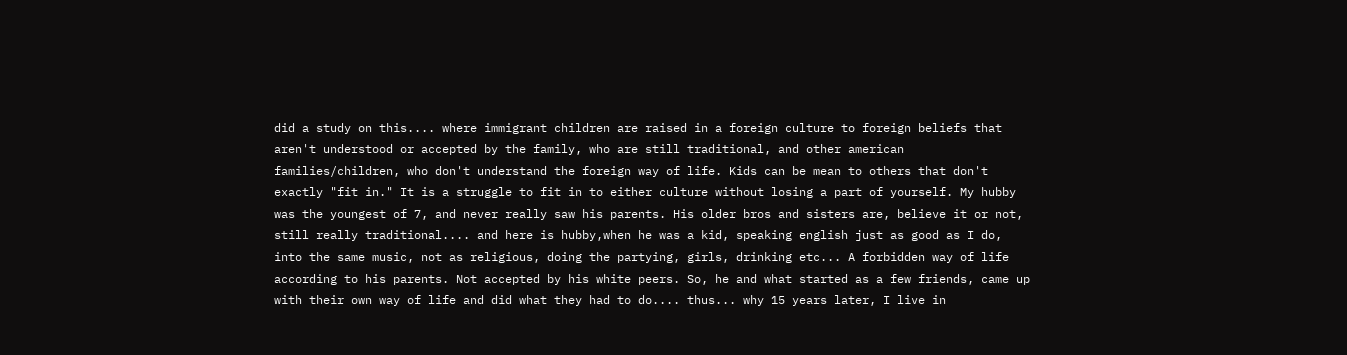did a study on this.... where immigrant children are raised in a foreign culture to foreign beliefs that aren't understood or accepted by the family, who are still traditional, and other american families/children, who don't understand the foreign way of life. Kids can be mean to others that don't exactly "fit in." It is a struggle to fit in to either culture without losing a part of yourself. My hubby was the youngest of 7, and never really saw his parents. His older bros and sisters are, believe it or not, still really traditional.... and here is hubby,when he was a kid, speaking english just as good as I do, into the same music, not as religious, doing the partying, girls, drinking etc... A forbidden way of life according to his parents. Not accepted by his white peers. So, he and what started as a few friends, came up with their own way of life and did what they had to do.... thus... why 15 years later, I live in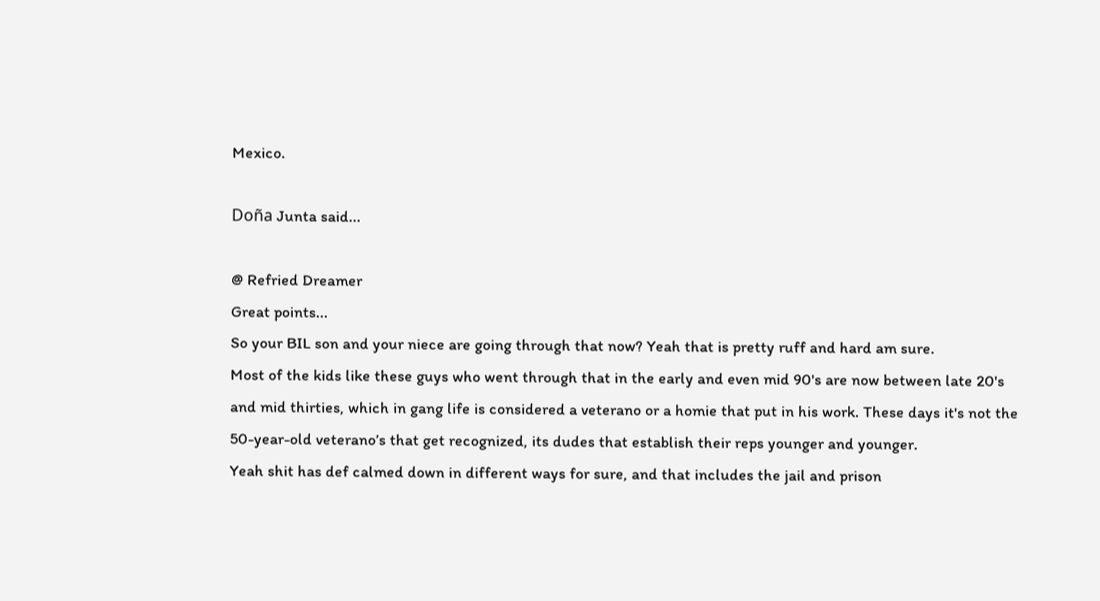Mexico.

Doña Junta said...

@ Refried Dreamer
Great points...
So your BIL son and your niece are going through that now? Yeah that is pretty ruff and hard am sure.
Most of the kids like these guys who went through that in the early and even mid 90's are now between late 20's and mid thirties, which in gang life is considered a veterano or a homie that put in his work. These days it's not the 50-year-old veterano’s that get recognized, its dudes that establish their reps younger and younger.
Yeah shit has def calmed down in different ways for sure, and that includes the jail and prison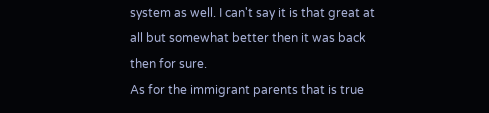system as well. I can't say it is that great at all but somewhat better then it was back then for sure.
As for the immigrant parents that is true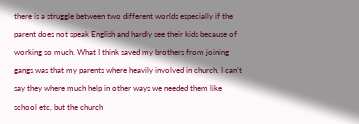there is a struggle between two different worlds especially if the parent does not speak English and hardly see their kids because of working so much. What I think saved my brothers from joining gangs was that my parents where heavily involved in church. I can’t say they where much help in other ways we needed them like school etc, but the church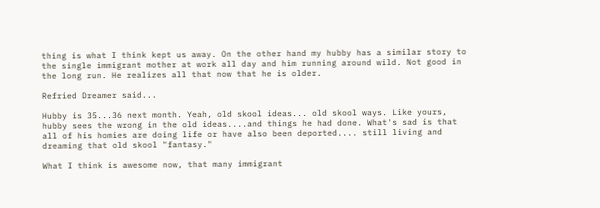thing is what I think kept us away. On the other hand my hubby has a similar story to the single immigrant mother at work all day and him running around wild. Not good in the long run. He realizes all that now that he is older.

Refried Dreamer said...

Hubby is 35...36 next month. Yeah, old skool ideas... old skool ways. Like yours, hubby sees the wrong in the old ideas....and things he had done. What's sad is that all of his homies are doing life or have also been deported.... still living and dreaming that old skool "fantasy."

What I think is awesome now, that many immigrant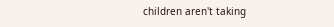children aren't taking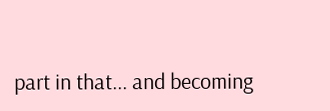part in that... and becoming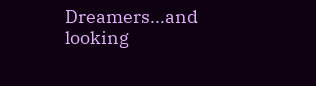Dreamers...and looking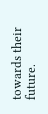towards their future.